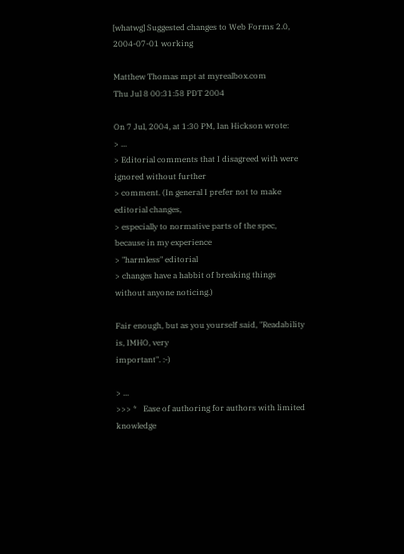[whatwg] Suggested changes to Web Forms 2.0, 2004-07-01 working

Matthew Thomas mpt at myrealbox.com
Thu Jul 8 00:31:58 PDT 2004

On 7 Jul, 2004, at 1:30 PM, Ian Hickson wrote:
> ...
> Editorial comments that I disagreed with were ignored without further
> comment. (In general I prefer not to make editorial changes,
> especially to normative parts of the spec, because in my experience
> "harmless" editorial
> changes have a habbit of breaking things without anyone noticing.)

Fair enough, but as you yourself said, "Readability is, IMHO, very
important". :-)

> ...
>>> *   Ease of authoring for authors with limited knowledge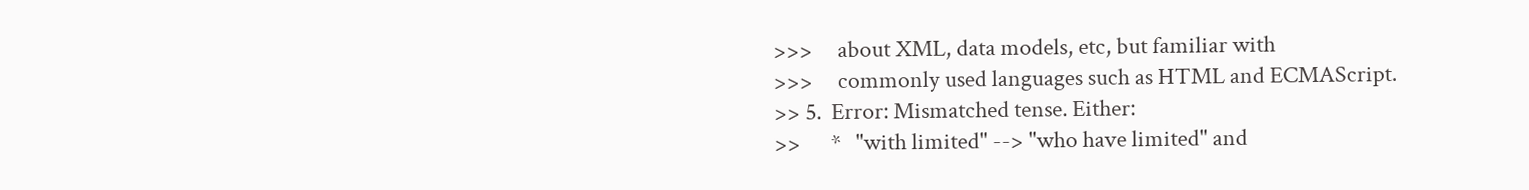>>>     about XML, data models, etc, but familiar with
>>>     commonly used languages such as HTML and ECMAScript.
>> 5.  Error: Mismatched tense. Either:
>>      *   "with limited" --> "who have limited" and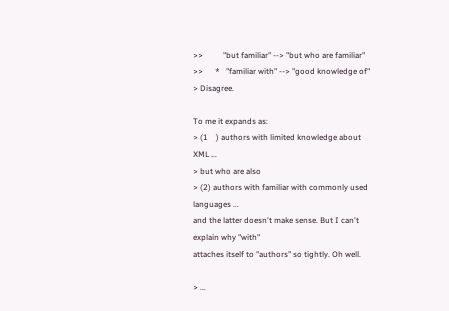>>          "but familiar" --> "but who are familiar"
>>      *   "familiar with" --> "good knowledge of"
> Disagree.

To me it expands as:
> (1    ) authors with limited knowledge about XML ...
> but who are also
> (2) authors with familiar with commonly used languages ...
and the latter doesn't make sense. But I can't explain why "with"
attaches itself to "authors" so tightly. Oh well.

> ...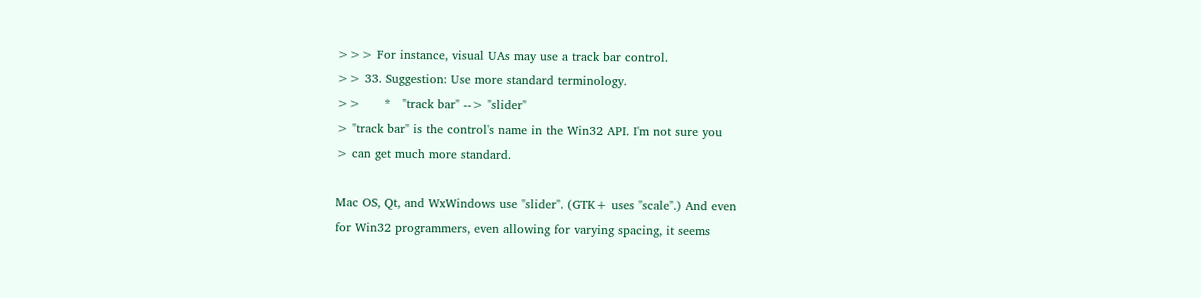>>> For instance, visual UAs may use a track bar control.
>> 33. Suggestion: Use more standard terminology.
>>      *   "track bar" --> "slider"
> "track bar" is the control's name in the Win32 API. I'm not sure you
> can get much more standard.

Mac OS, Qt, and WxWindows use "slider". (GTK+ uses "scale".) And even
for Win32 programmers, even allowing for varying spacing, it seems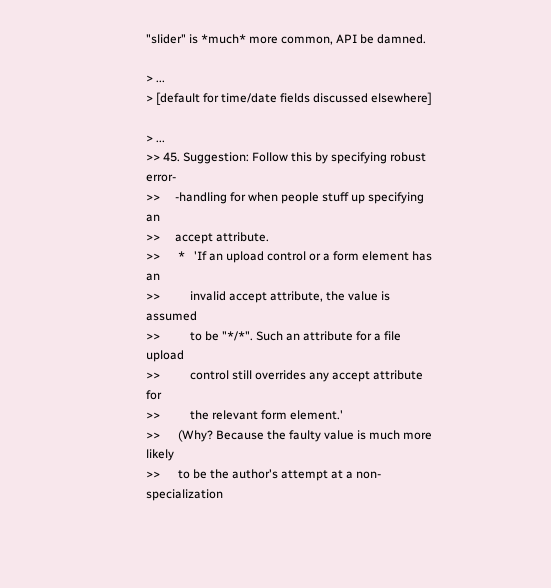"slider" is *much* more common, API be damned.

> ...
> [default for time/date fields discussed elsewhere]

> ...
>> 45. Suggestion: Follow this by specifying robust error-
>>     -handling for when people stuff up specifying an
>>     accept attribute.
>>      *   'If an upload control or a form element has an
>>          invalid accept attribute, the value is assumed
>>          to be "*/*". Such an attribute for a file upload
>>          control still overrides any accept attribute for
>>          the relevant form element.'
>>      (Why? Because the faulty value is much more likely
>>      to be the author's attempt at a non-specialization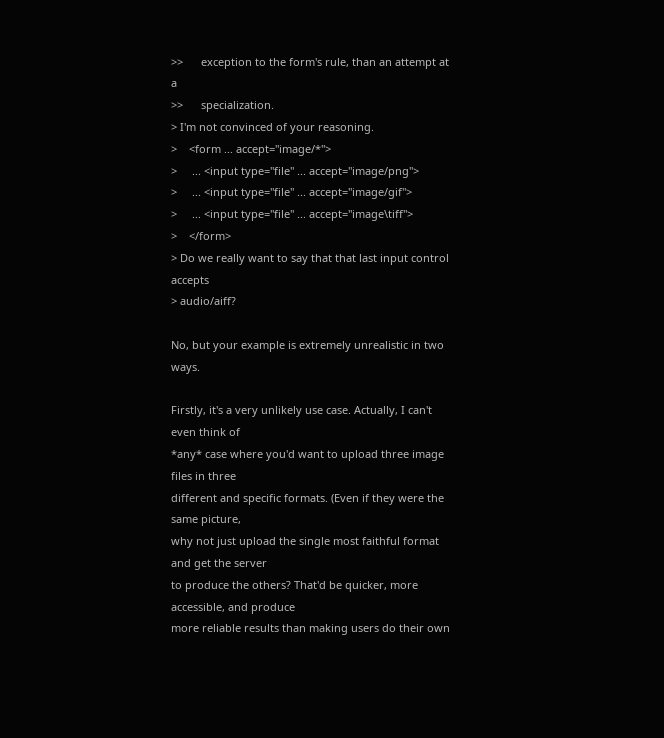>>      exception to the form's rule, than an attempt at a
>>      specialization.
> I'm not convinced of your reasoning.
>    <form ... accept="image/*">
>     ... <input type="file" ... accept="image/png">
>     ... <input type="file" ... accept="image/gif">
>     ... <input type="file" ... accept="image\tiff">
>    </form>
> Do we really want to say that that last input control accepts
> audio/aiff?

No, but your example is extremely unrealistic in two ways.

Firstly, it's a very unlikely use case. Actually, I can't even think of
*any* case where you'd want to upload three image files in three
different and specific formats. (Even if they were the same picture,
why not just upload the single most faithful format and get the server
to produce the others? That'd be quicker, more accessible, and produce
more reliable results than making users do their own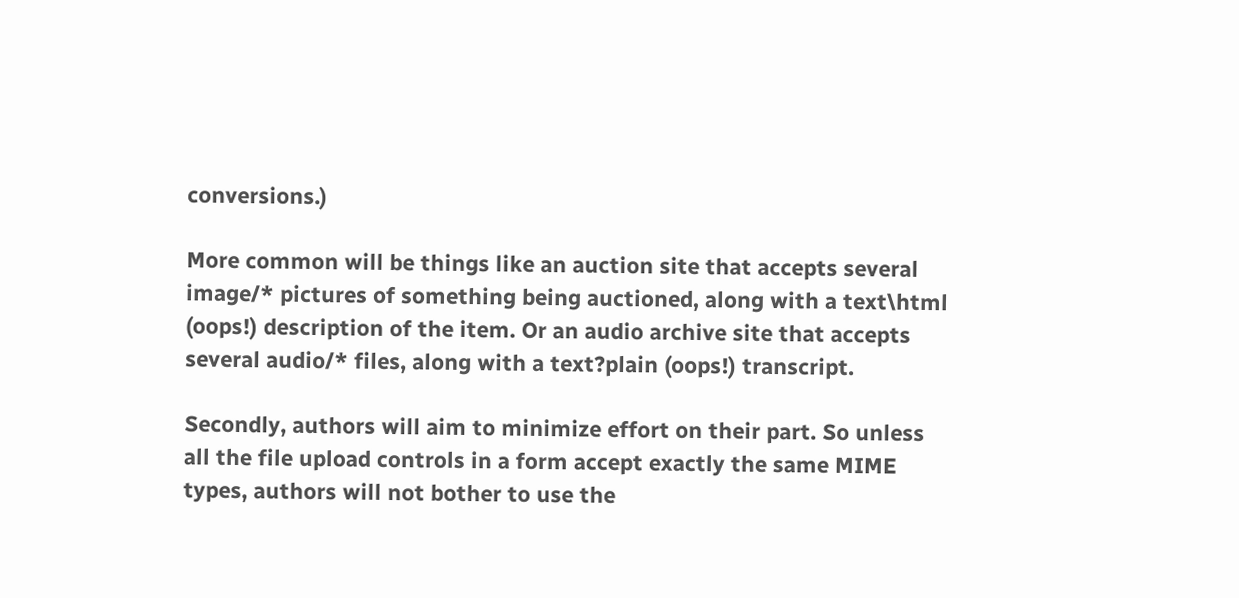conversions.)

More common will be things like an auction site that accepts several
image/* pictures of something being auctioned, along with a text\html
(oops!) description of the item. Or an audio archive site that accepts
several audio/* files, along with a text?plain (oops!) transcript.

Secondly, authors will aim to minimize effort on their part. So unless
all the file upload controls in a form accept exactly the same MIME
types, authors will not bother to use the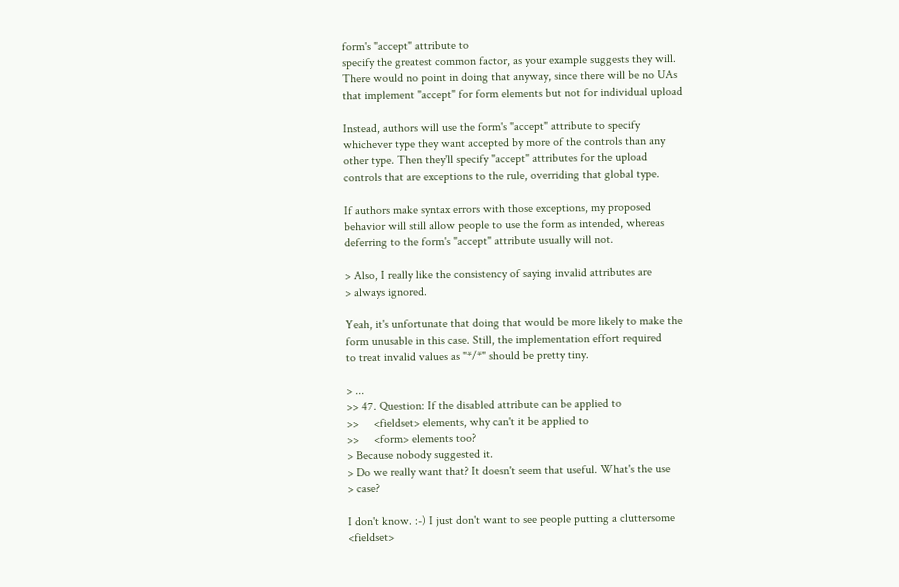form's "accept" attribute to
specify the greatest common factor, as your example suggests they will.
There would no point in doing that anyway, since there will be no UAs
that implement "accept" for form elements but not for individual upload

Instead, authors will use the form's "accept" attribute to specify
whichever type they want accepted by more of the controls than any
other type. Then they'll specify "accept" attributes for the upload
controls that are exceptions to the rule, overriding that global type.

If authors make syntax errors with those exceptions, my proposed
behavior will still allow people to use the form as intended, whereas
deferring to the form's "accept" attribute usually will not.

> Also, I really like the consistency of saying invalid attributes are
> always ignored.

Yeah, it's unfortunate that doing that would be more likely to make the
form unusable in this case. Still, the implementation effort required
to treat invalid values as "*/*" should be pretty tiny.

> ...
>> 47. Question: If the disabled attribute can be applied to
>>     <fieldset> elements, why can't it be applied to
>>     <form> elements too?
> Because nobody suggested it.
> Do we really want that? It doesn't seem that useful. What's the use
> case?

I don't know. :-) I just don't want to see people putting a cluttersome
<fieldset>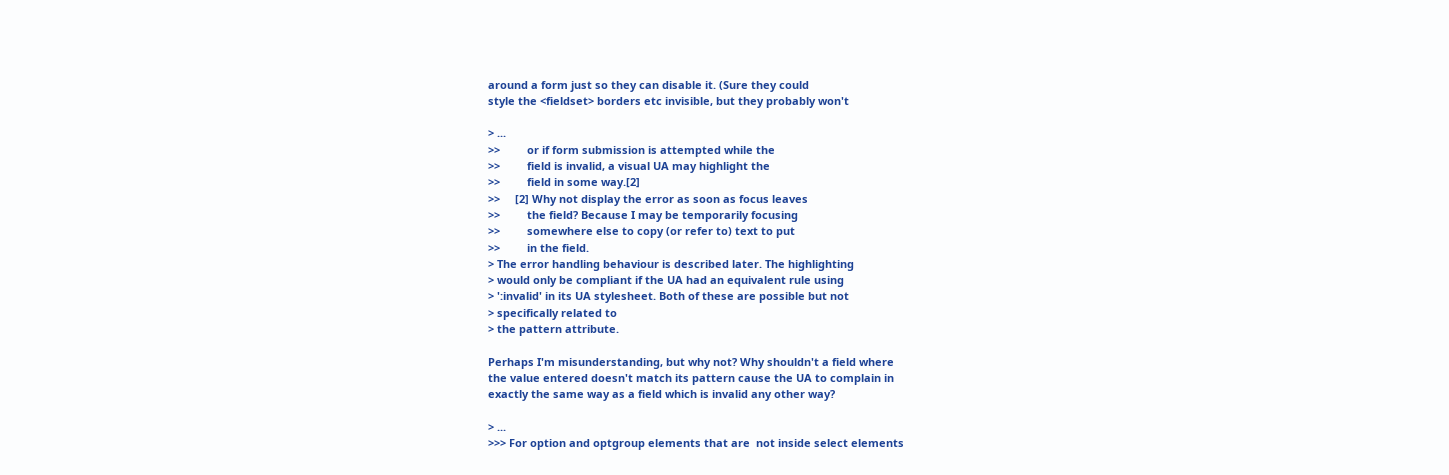around a form just so they can disable it. (Sure they could
style the <fieldset> borders etc invisible, but they probably won't

> ...
>>         or if form submission is attempted while the
>>         field is invalid, a visual UA may highlight the
>>         field in some way.[2]
>>     [2] Why not display the error as soon as focus leaves
>>         the field? Because I may be temporarily focusing
>>         somewhere else to copy (or refer to) text to put
>>         in the field.
> The error handling behaviour is described later. The highlighting
> would only be compliant if the UA had an equivalent rule using
> ':invalid' in its UA stylesheet. Both of these are possible but not
> specifically related to
> the pattern attribute.

Perhaps I'm misunderstanding, but why not? Why shouldn't a field where
the value entered doesn't match its pattern cause the UA to complain in
exactly the same way as a field which is invalid any other way?

> ...
>>> For option and optgroup elements that are  not inside select elements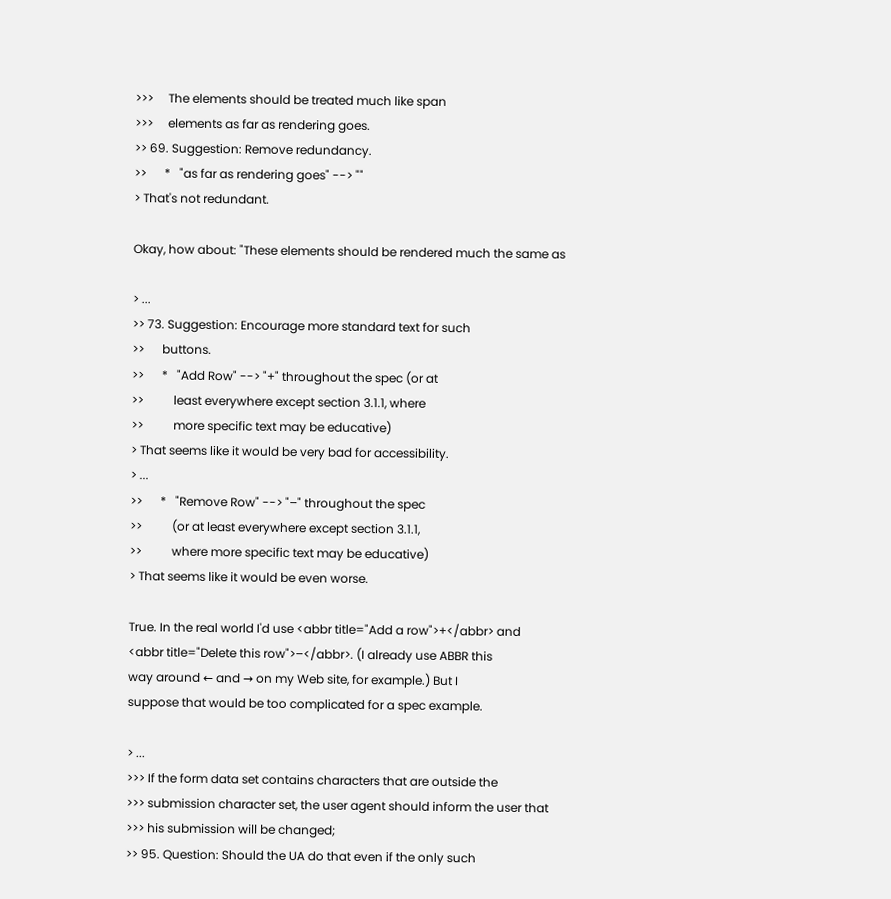>>>     The elements should be treated much like span
>>>     elements as far as rendering goes.
>> 69. Suggestion: Remove redundancy.
>>      *   "as far as rendering goes" --> ""
> That's not redundant.

Okay, how about: "These elements should be rendered much the same as

> ...
>> 73. Suggestion: Encourage more standard text for such
>>      buttons.
>>      *   "Add Row" --> "+" throughout the spec (or at
>>          least everywhere except section 3.1.1, where
>>          more specific text may be educative)
> That seems like it would be very bad for accessibility.
> ...
>>      *   "Remove Row" --> "–" throughout the spec
>>          (or at least everywhere except section 3.1.1,
>>          where more specific text may be educative)
> That seems like it would be even worse.

True. In the real world I'd use <abbr title="Add a row">+</abbr> and
<abbr title="Delete this row">–</abbr>. (I already use ABBR this
way around ← and → on my Web site, for example.) But I
suppose that would be too complicated for a spec example.

> ...
>>> If the form data set contains characters that are outside the
>>> submission character set, the user agent should inform the user that
>>> his submission will be changed;
>> 95. Question: Should the UA do that even if the only such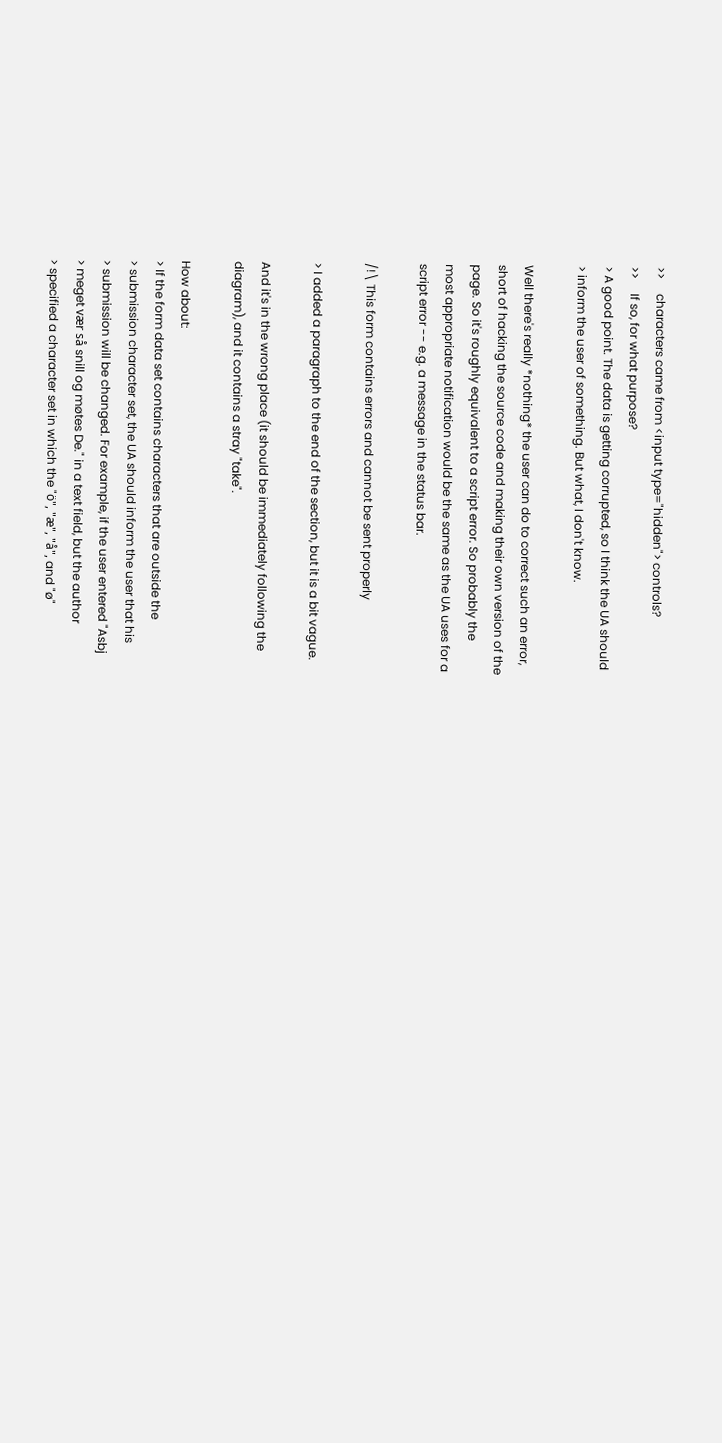>>     characters came from <input type="hidden"> controls?
>>     If so, for what purpose?
> A good point. The data is getting corrupted, so I think the UA should
> inform the user of something. But what, I don't know.

Well there's really *nothing* the user can do to correct such an error,
short of hacking the source code and making their own version of the
page. So it's roughly equivalent to a script error. So probably the
most appropriate notification would be the same as the UA uses for a
script error -- e.g. a message in the status bar.

/!\ This form contains errors and cannot be sent properly

> I added a paragraph to the end of the section, but it is a bit vague.

And it's in the wrong place (it should be immediately following the
diagram), and it contains a stray "take".

How about:
> If the form data set contains characters that are outside the
> submission character set, the UA should inform the user that his
> submission will be changed. For example, if the user entered "Asbj
> meget vær så snill og møtes De." in a text field, but the author
> specified a character set in which the "ö", "æ", "å", and "ø"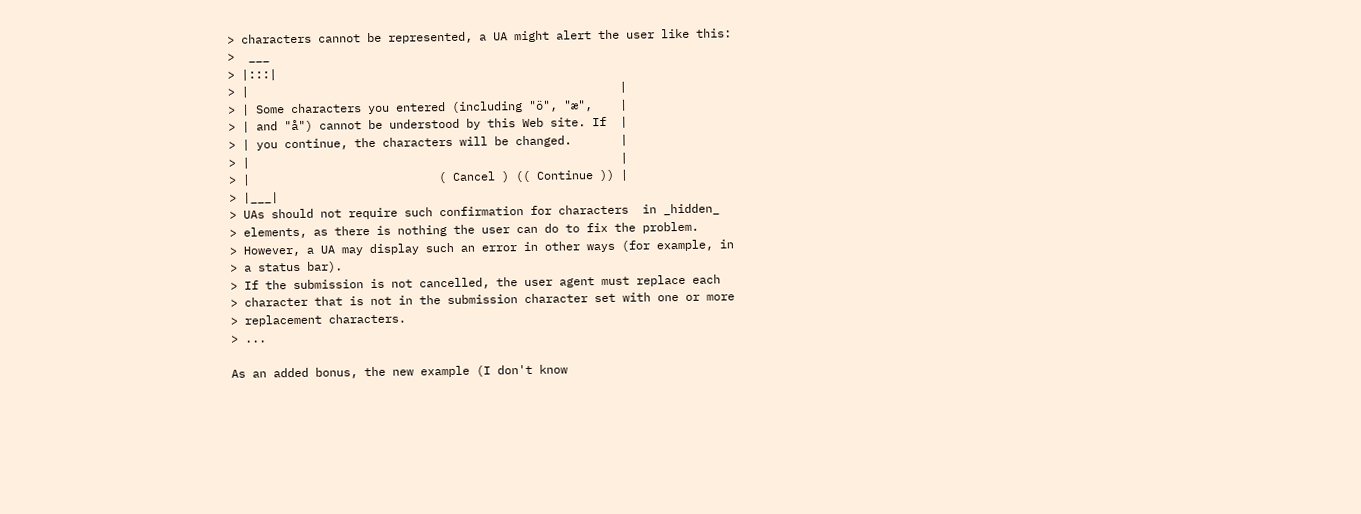> characters cannot be represented, a UA might alert the user like this:
>  ___
> |:::|
> |                                                     |
> | Some characters you entered (including "ö", "æ",    |
> | and "å") cannot be understood by this Web site. If  |
> | you continue, the characters will be changed.       |
> |                                                     |
> |                           ( Cancel ) (( Continue )) |
> |___|
> UAs should not require such confirmation for characters  in _hidden_
> elements, as there is nothing the user can do to fix the problem.
> However, a UA may display such an error in other ways (for example, in
> a status bar).
> If the submission is not cancelled, the user agent must replace each
> character that is not in the submission character set with one or more
> replacement characters.
> ...

As an added bonus, the new example (I don't know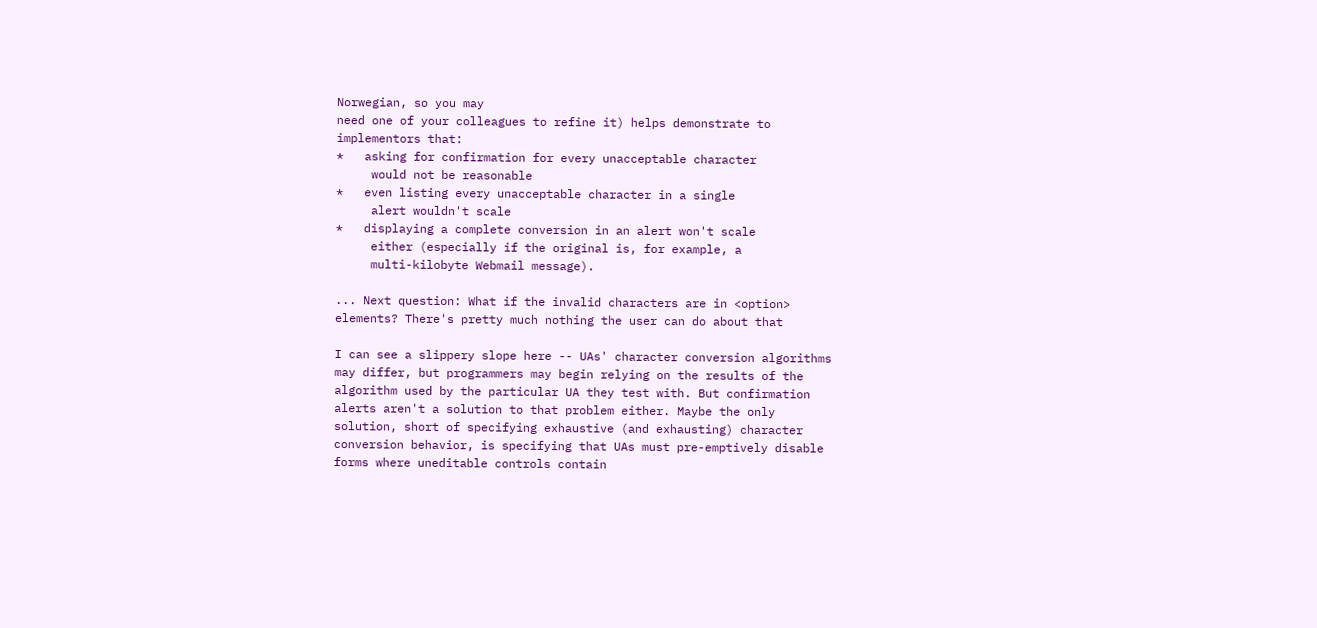Norwegian, so you may
need one of your colleagues to refine it) helps demonstrate to
implementors that:
*   asking for confirmation for every unacceptable character
     would not be reasonable
*   even listing every unacceptable character in a single
     alert wouldn't scale
*   displaying a complete conversion in an alert won't scale
     either (especially if the original is, for example, a
     multi-kilobyte Webmail message).

... Next question: What if the invalid characters are in <option>
elements? There's pretty much nothing the user can do about that

I can see a slippery slope here -- UAs' character conversion algorithms
may differ, but programmers may begin relying on the results of the
algorithm used by the particular UA they test with. But confirmation
alerts aren't a solution to that problem either. Maybe the only
solution, short of specifying exhaustive (and exhausting) character
conversion behavior, is specifying that UAs must pre-emptively disable
forms where uneditable controls contain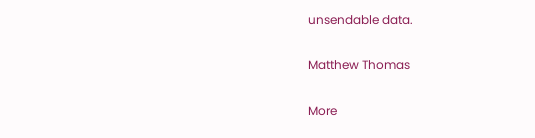unsendable data.

Matthew Thomas

More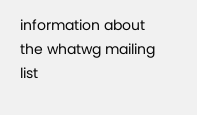information about the whatwg mailing list